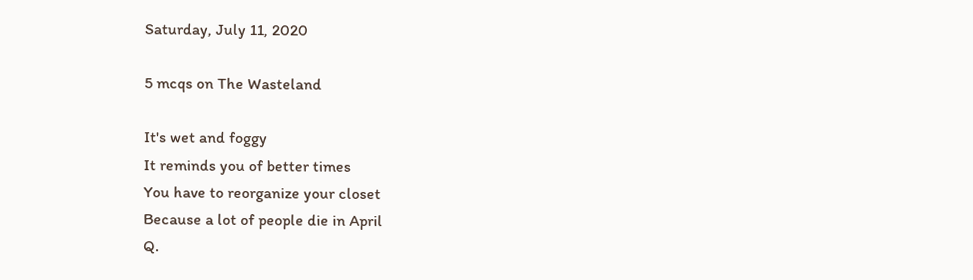Saturday, July 11, 2020

5 mcqs on The Wasteland

It's wet and foggy
It reminds you of better times
You have to reorganize your closet
Because a lot of people die in April
Q.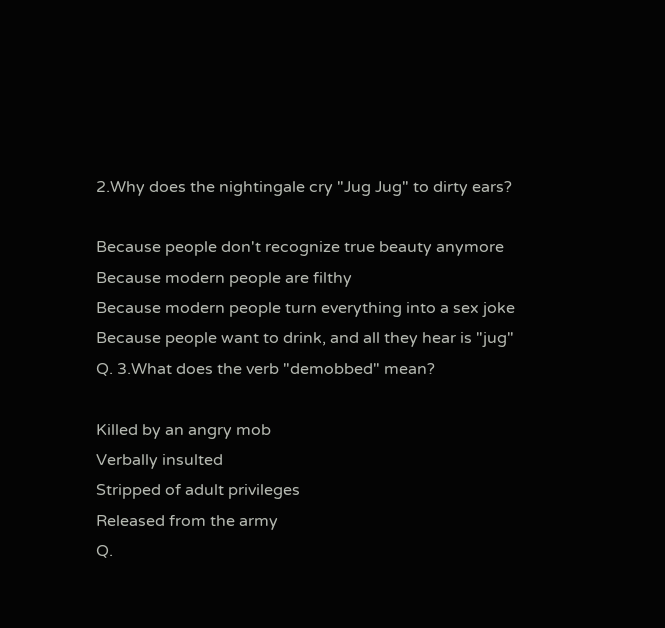2.Why does the nightingale cry "Jug Jug" to dirty ears?

Because people don't recognize true beauty anymore
Because modern people are filthy
Because modern people turn everything into a sex joke
Because people want to drink, and all they hear is "jug"
Q. 3.What does the verb "demobbed" mean?

Killed by an angry mob
Verbally insulted
Stripped of adult privileges
Released from the army
Q.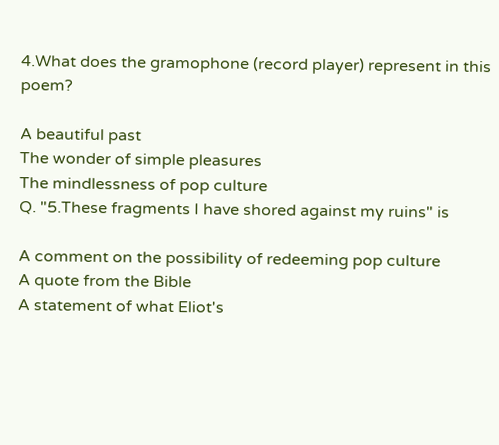4.What does the gramophone (record player) represent in this poem?

A beautiful past
The wonder of simple pleasures
The mindlessness of pop culture
Q. "5.These fragments I have shored against my ruins" is

A comment on the possibility of redeeming pop culture
A quote from the Bible
A statement of what Eliot's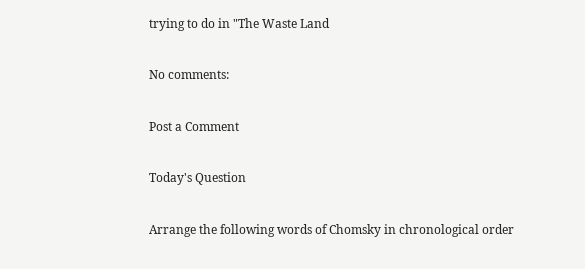trying to do in "The Waste Land

No comments:

Post a Comment

Today's Question

Arrange the following words of Chomsky in chronological order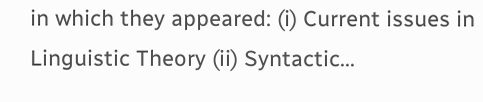in which they appeared: (i) Current issues in Linguistic Theory (ii) Syntactic...